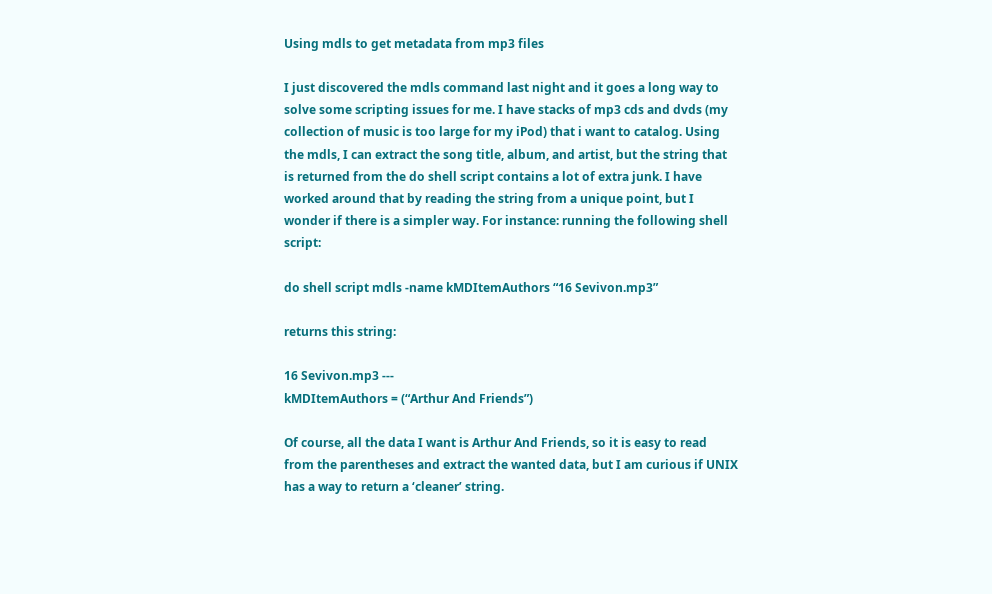Using mdls to get metadata from mp3 files

I just discovered the mdls command last night and it goes a long way to solve some scripting issues for me. I have stacks of mp3 cds and dvds (my collection of music is too large for my iPod) that i want to catalog. Using the mdls, I can extract the song title, album, and artist, but the string that is returned from the do shell script contains a lot of extra junk. I have worked around that by reading the string from a unique point, but I wonder if there is a simpler way. For instance: running the following shell script:

do shell script mdls -name kMDItemAuthors “16 Sevivon.mp3”

returns this string:

16 Sevivon.mp3 ---
kMDItemAuthors = (“Arthur And Friends”)

Of course, all the data I want is Arthur And Friends, so it is easy to read from the parentheses and extract the wanted data, but I am curious if UNIX has a way to return a ‘cleaner’ string.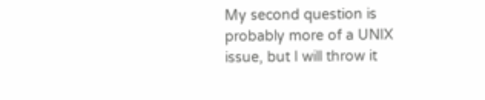My second question is probably more of a UNIX issue, but I will throw it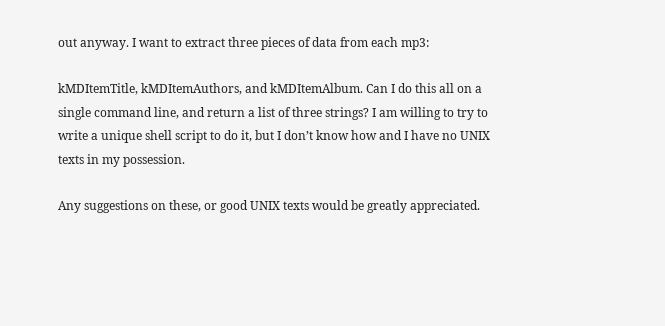out anyway. I want to extract three pieces of data from each mp3:

kMDItemTitle, kMDItemAuthors, and kMDItemAlbum. Can I do this all on a single command line, and return a list of three strings? I am willing to try to write a unique shell script to do it, but I don’t know how and I have no UNIX texts in my possession.

Any suggestions on these, or good UNIX texts would be greatly appreciated.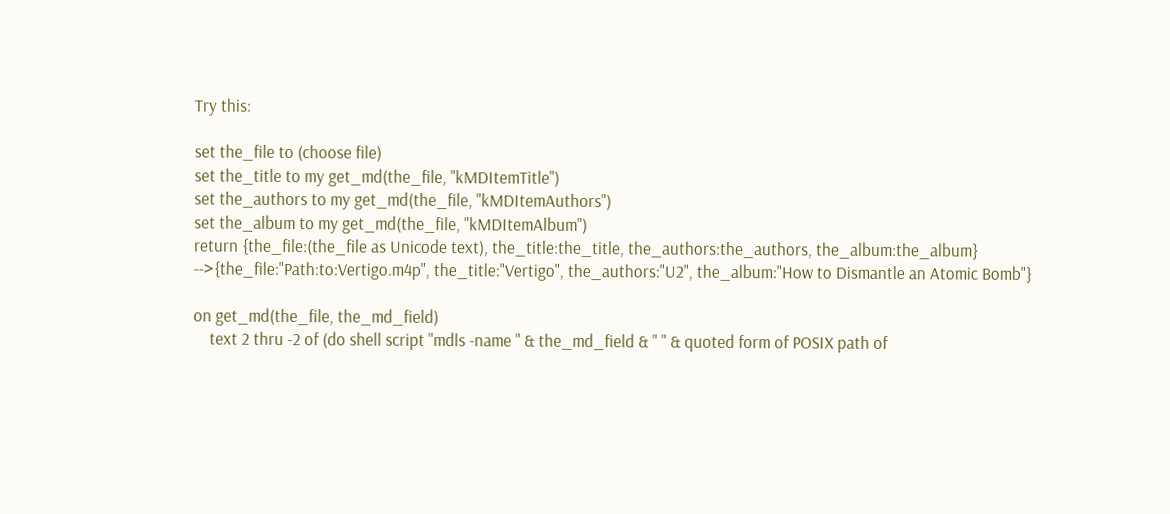Try this:

set the_file to (choose file)
set the_title to my get_md(the_file, "kMDItemTitle")
set the_authors to my get_md(the_file, "kMDItemAuthors")
set the_album to my get_md(the_file, "kMDItemAlbum")
return {the_file:(the_file as Unicode text), the_title:the_title, the_authors:the_authors, the_album:the_album}
-->{the_file:"Path:to:Vertigo.m4p", the_title:"Vertigo", the_authors:"U2", the_album:"How to Dismantle an Atomic Bomb"}

on get_md(the_file, the_md_field)
    text 2 thru -2 of (do shell script "mdls -name " & the_md_field & " " & quoted form of POSIX path of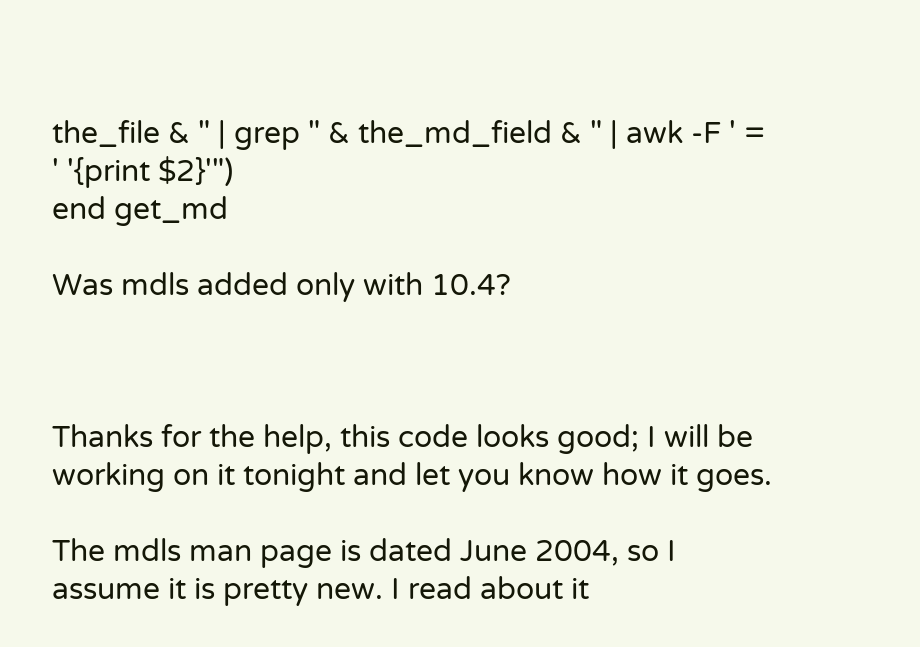the_file & " | grep " & the_md_field & " | awk -F ' = ' '{print $2}'")
end get_md

Was mdls added only with 10.4?



Thanks for the help, this code looks good; I will be working on it tonight and let you know how it goes.

The mdls man page is dated June 2004, so I assume it is pretty new. I read about it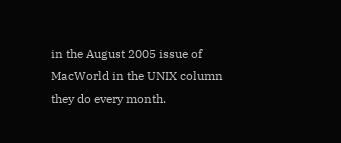in the August 2005 issue of MacWorld in the UNIX column they do every month.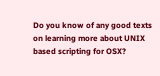Do you know of any good texts on learning more about UNIX based scripting for OSX?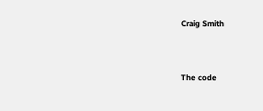Craig Smith


The code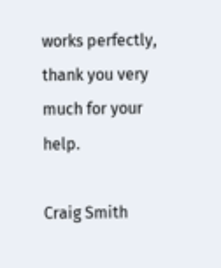works perfectly, thank you very much for your help.

Craig Smith